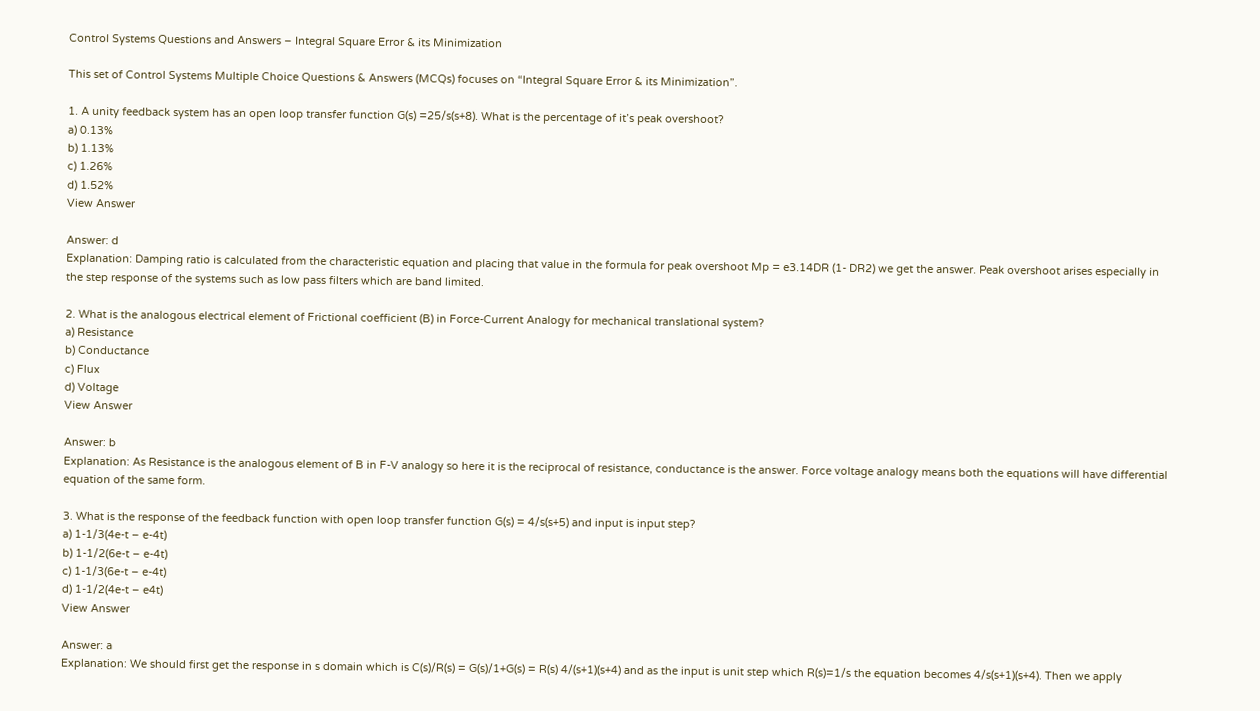Control Systems Questions and Answers – Integral Square Error & its Minimization

This set of Control Systems Multiple Choice Questions & Answers (MCQs) focuses on “Integral Square Error & its Minimization”.

1. A unity feedback system has an open loop transfer function G(s) =25/s(s+8). What is the percentage of it’s peak overshoot?
a) 0.13%
b) 1.13%
c) 1.26%
d) 1.52%
View Answer

Answer: d
Explanation: Damping ratio is calculated from the characteristic equation and placing that value in the formula for peak overshoot Mp = e3.14DR (1- DR2) we get the answer. Peak overshoot arises especially in the step response of the systems such as low pass filters which are band limited.

2. What is the analogous electrical element of Frictional coefficient (B) in Force-Current Analogy for mechanical translational system?
a) Resistance
b) Conductance
c) Flux
d) Voltage
View Answer

Answer: b
Explanation: As Resistance is the analogous element of B in F-V analogy so here it is the reciprocal of resistance, conductance is the answer. Force voltage analogy means both the equations will have differential equation of the same form.

3. What is the response of the feedback function with open loop transfer function G(s) = 4/s(s+5) and input is input step?
a) 1-1/3(4e-t – e-4t)
b) 1-1/2(6e-t – e-4t)
c) 1-1/3(6e-t – e-4t)
d) 1-1/2(4e-t – e4t)
View Answer

Answer: a
Explanation: We should first get the response in s domain which is C(s)/R(s) = G(s)/1+G(s) = R(s) 4/(s+1)(s+4) and as the input is unit step which R(s)=1/s the equation becomes 4/s(s+1)(s+4). Then we apply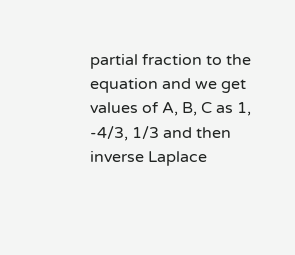partial fraction to the equation and we get values of A, B, C as 1, -4/3, 1/3 and then inverse Laplace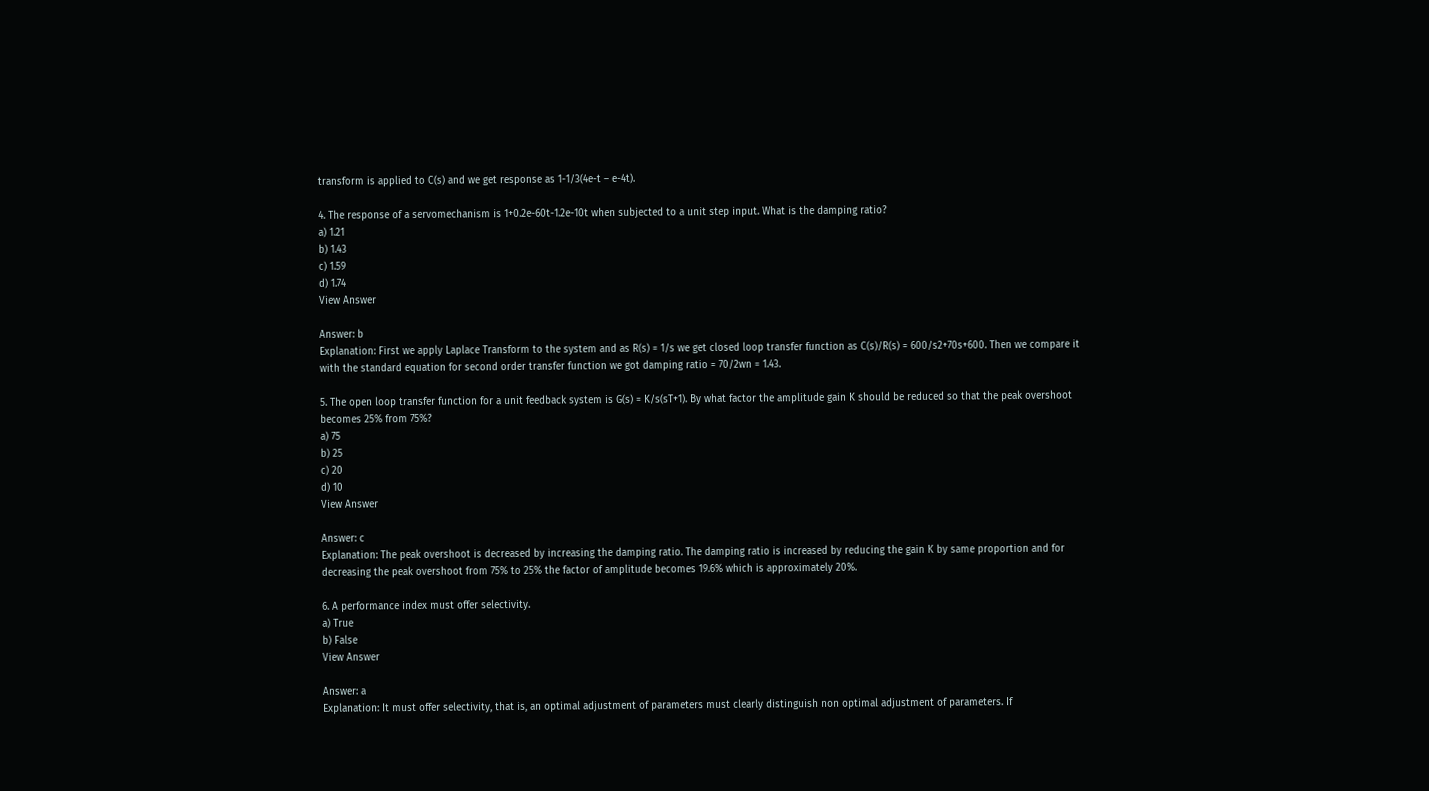transform is applied to C(s) and we get response as 1-1/3(4e-t – e-4t).

4. The response of a servomechanism is 1+0.2e-60t-1.2e-10t when subjected to a unit step input. What is the damping ratio?
a) 1.21
b) 1.43
c) 1.59
d) 1.74
View Answer

Answer: b
Explanation: First we apply Laplace Transform to the system and as R(s) = 1/s we get closed loop transfer function as C(s)/R(s) = 600/s2+70s+600. Then we compare it with the standard equation for second order transfer function we got damping ratio = 70/2wn = 1.43.

5. The open loop transfer function for a unit feedback system is G(s) = K/s(sT+1). By what factor the amplitude gain K should be reduced so that the peak overshoot becomes 25% from 75%?
a) 75
b) 25
c) 20
d) 10
View Answer

Answer: c
Explanation: The peak overshoot is decreased by increasing the damping ratio. The damping ratio is increased by reducing the gain K by same proportion and for decreasing the peak overshoot from 75% to 25% the factor of amplitude becomes 19.6% which is approximately 20%.

6. A performance index must offer selectivity.
a) True
b) False
View Answer

Answer: a
Explanation: It must offer selectivity, that is, an optimal adjustment of parameters must clearly distinguish non optimal adjustment of parameters. If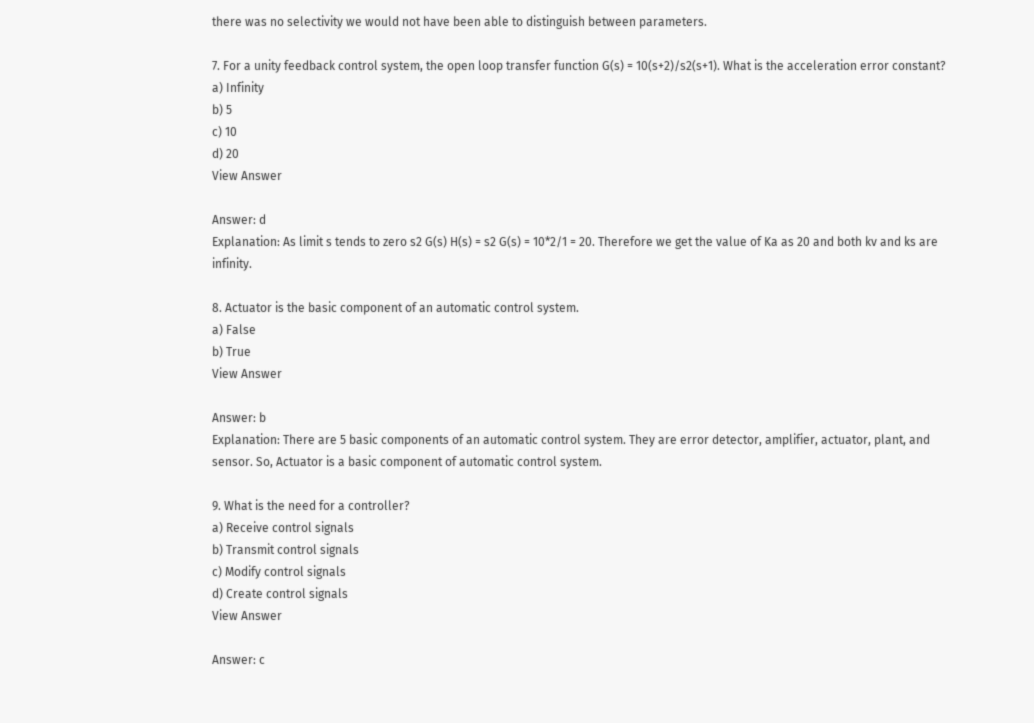there was no selectivity we would not have been able to distinguish between parameters.

7. For a unity feedback control system, the open loop transfer function G(s) = 10(s+2)/s2(s+1). What is the acceleration error constant?
a) Infinity
b) 5
c) 10
d) 20
View Answer

Answer: d
Explanation: As limit s tends to zero s2 G(s) H(s) = s2 G(s) = 10*2/1 = 20. Therefore we get the value of Ka as 20 and both kv and ks are infinity.

8. Actuator is the basic component of an automatic control system.
a) False
b) True
View Answer

Answer: b
Explanation: There are 5 basic components of an automatic control system. They are error detector, amplifier, actuator, plant, and sensor. So, Actuator is a basic component of automatic control system.

9. What is the need for a controller?
a) Receive control signals
b) Transmit control signals
c) Modify control signals
d) Create control signals
View Answer

Answer: c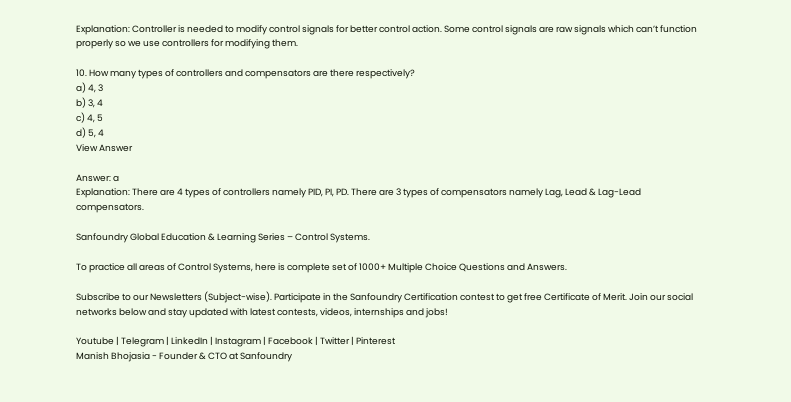Explanation: Controller is needed to modify control signals for better control action. Some control signals are raw signals which can’t function properly so we use controllers for modifying them.

10. How many types of controllers and compensators are there respectively?
a) 4, 3
b) 3, 4
c) 4, 5
d) 5, 4
View Answer

Answer: a
Explanation: There are 4 types of controllers namely PID, PI, PD. There are 3 types of compensators namely Lag, Lead & Lag-Lead compensators.

Sanfoundry Global Education & Learning Series – Control Systems.

To practice all areas of Control Systems, here is complete set of 1000+ Multiple Choice Questions and Answers.

Subscribe to our Newsletters (Subject-wise). Participate in the Sanfoundry Certification contest to get free Certificate of Merit. Join our social networks below and stay updated with latest contests, videos, internships and jobs!

Youtube | Telegram | LinkedIn | Instagram | Facebook | Twitter | Pinterest
Manish Bhojasia - Founder & CTO at Sanfoundry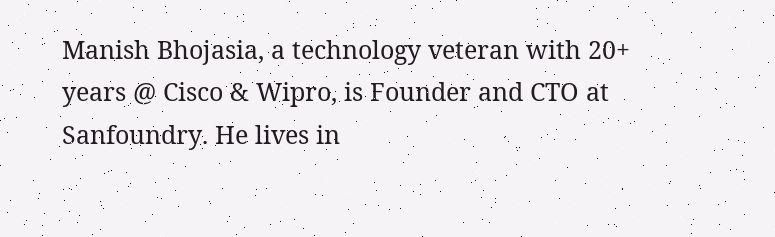Manish Bhojasia, a technology veteran with 20+ years @ Cisco & Wipro, is Founder and CTO at Sanfoundry. He lives in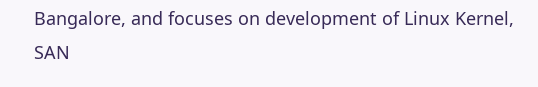Bangalore, and focuses on development of Linux Kernel, SAN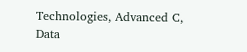Technologies, Advanced C, Data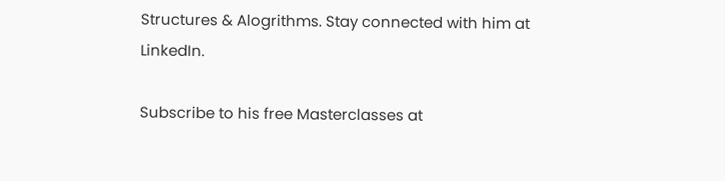Structures & Alogrithms. Stay connected with him at LinkedIn.

Subscribe to his free Masterclasses at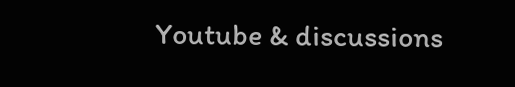Youtube & discussions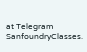at Telegram SanfoundryClasses.